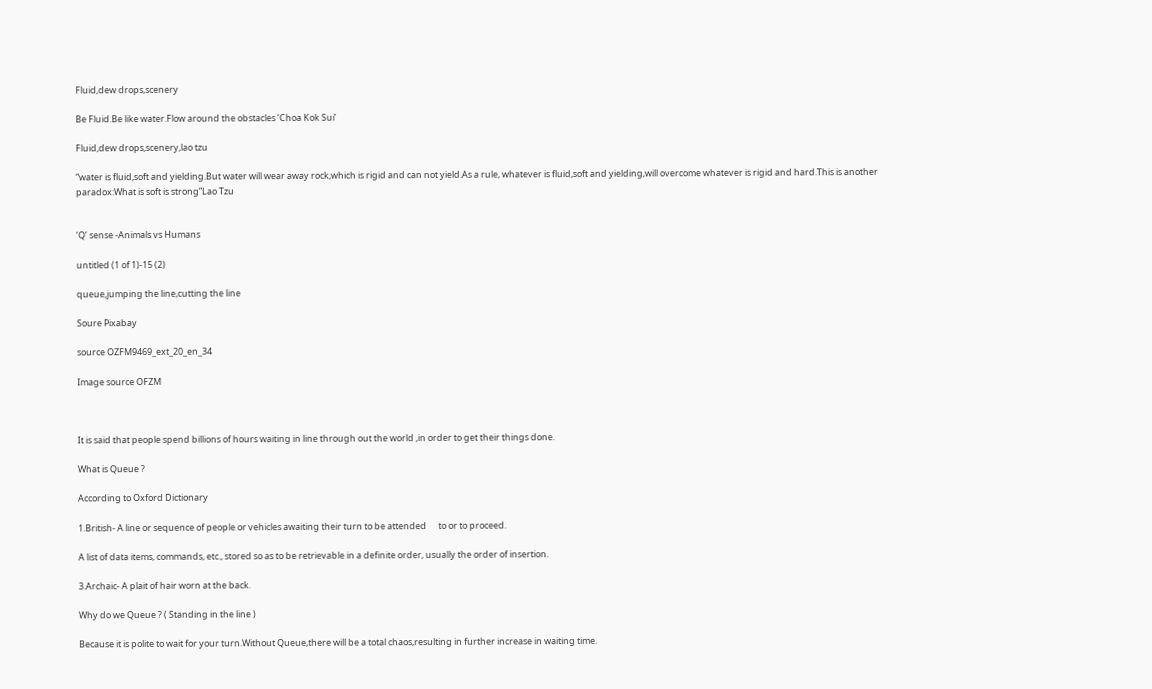Fluid,dew drops,scenery

Be Fluid.Be like water.Flow around the obstacles ‘Choa Kok Sui’

Fluid,dew drops,scenery,lao tzu

“water is fluid,soft and yielding.But water will wear away rock,which is rigid and can not yield.As a rule, whatever is fluid,soft and yielding,will overcome whatever is rigid and hard.This is another paradox:What is soft is strong”Lao Tzu


‘Q’ sense -Animals vs Humans

untitled (1 of 1)-15 (2)

queue,jumping the line,cutting the line

Soure Pixabay

source OZFM9469_ext_20_en_34

Image source OFZM



It is said that people spend billions of hours waiting in line through out the world ,in order to get their things done.

What is Queue ?

According to Oxford Dictionary

1.British- A line or sequence of people or vehicles awaiting their turn to be attended      to or to proceed.

A list of data items, commands, etc., stored so as to be retrievable in a definite order, usually the order of insertion.

3.Archaic- A plait of hair worn at the back.

Why do we Queue ? ( Standing in the line )

Because it is polite to wait for your turn.Without Queue,there will be a total chaos,resulting in further increase in waiting time.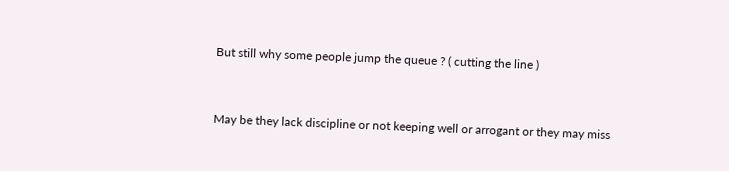But still why some people jump the queue ? ( cutting the line )


May be they lack discipline or not keeping well or arrogant or they may miss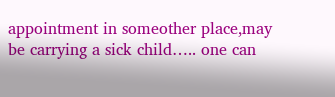appointment in someother place,may be carrying a sick child….. one can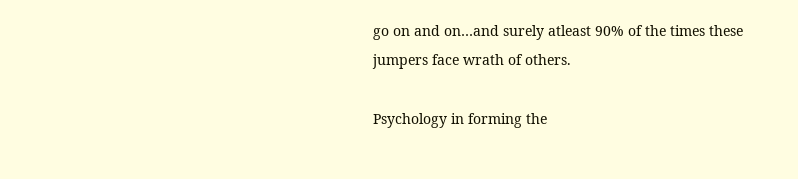go on and on…and surely atleast 90% of the times these jumpers face wrath of others.

Psychology in forming the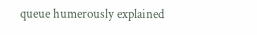queue humerously explained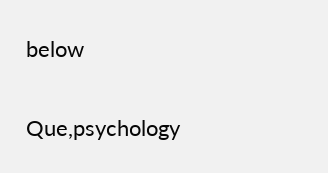below

Que,psychology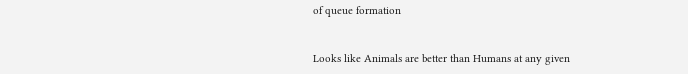of queue formation


Looks like Animals are better than Humans at any given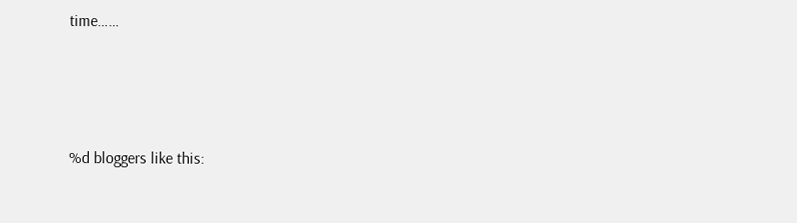time……




%d bloggers like this: